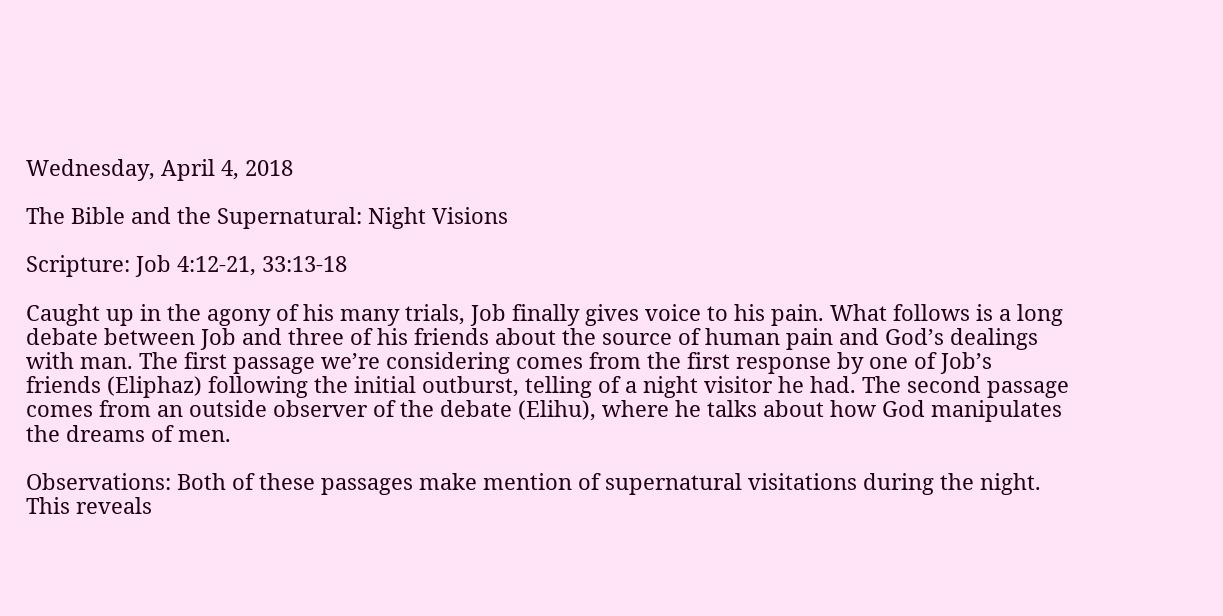Wednesday, April 4, 2018

The Bible and the Supernatural: Night Visions

Scripture: Job 4:12-21, 33:13-18

Caught up in the agony of his many trials, Job finally gives voice to his pain. What follows is a long debate between Job and three of his friends about the source of human pain and God’s dealings with man. The first passage we’re considering comes from the first response by one of Job’s friends (Eliphaz) following the initial outburst, telling of a night visitor he had. The second passage comes from an outside observer of the debate (Elihu), where he talks about how God manipulates the dreams of men.

Observations: Both of these passages make mention of supernatural visitations during the night. This reveals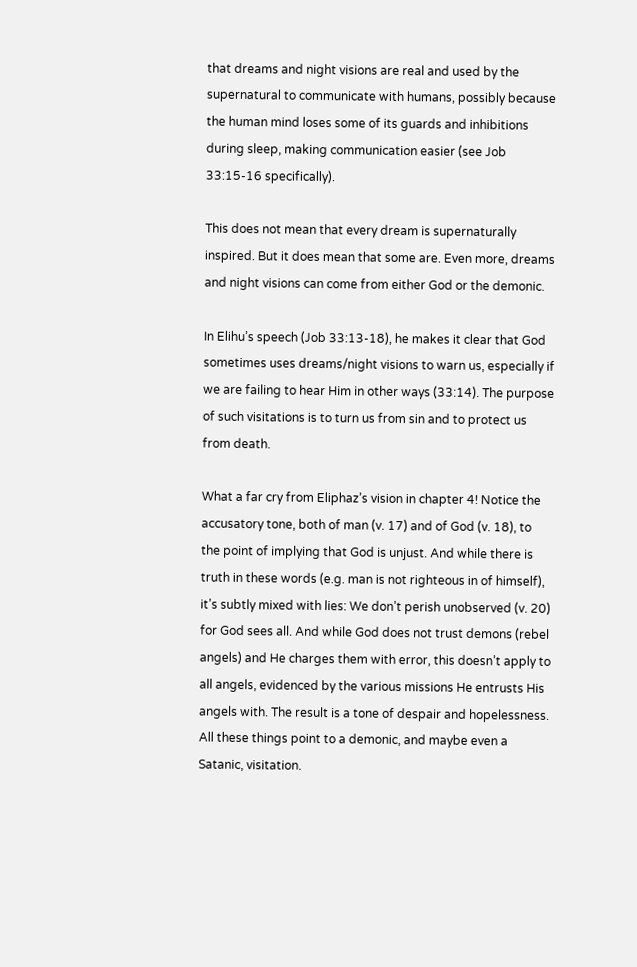that dreams and night visions are real and used by the supernatural to communicate with humans, possibly because the human mind loses some of its guards and inhibitions during sleep, making communication easier (see Job 33:15-16 specifically).

This does not mean that every dream is supernaturally inspired. But it does mean that some are. Even more, dreams and night visions can come from either God or the demonic.

In Elihu’s speech (Job 33:13-18), he makes it clear that God sometimes uses dreams/night visions to warn us, especially if we are failing to hear Him in other ways (33:14). The purpose of such visitations is to turn us from sin and to protect us from death.

What a far cry from Eliphaz’s vision in chapter 4! Notice the accusatory tone, both of man (v. 17) and of God (v. 18), to the point of implying that God is unjust. And while there is truth in these words (e.g. man is not righteous in of himself), it’s subtly mixed with lies: We don’t perish unobserved (v. 20) for God sees all. And while God does not trust demons (rebel angels) and He charges them with error, this doesn’t apply to all angels, evidenced by the various missions He entrusts His angels with. The result is a tone of despair and hopelessness. All these things point to a demonic, and maybe even a Satanic, visitation.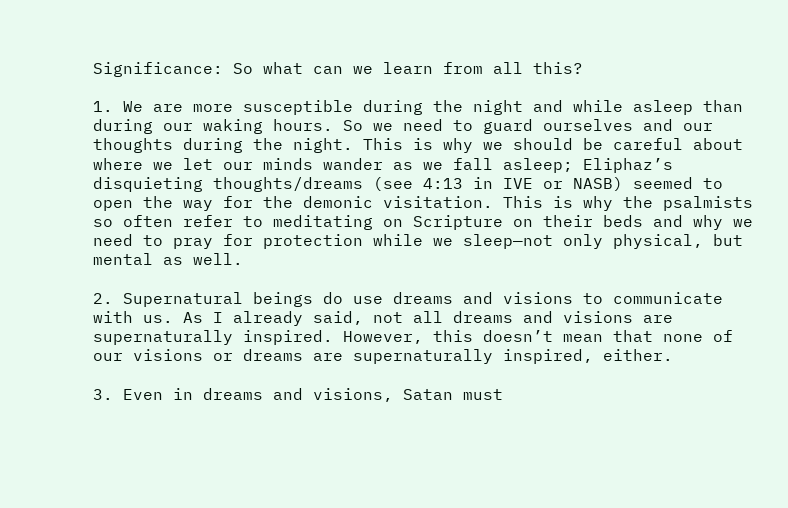Significance: So what can we learn from all this?

1. We are more susceptible during the night and while asleep than during our waking hours. So we need to guard ourselves and our thoughts during the night. This is why we should be careful about where we let our minds wander as we fall asleep; Eliphaz’s disquieting thoughts/dreams (see 4:13 in IVE or NASB) seemed to open the way for the demonic visitation. This is why the psalmists so often refer to meditating on Scripture on their beds and why we need to pray for protection while we sleep—not only physical, but mental as well.

2. Supernatural beings do use dreams and visions to communicate with us. As I already said, not all dreams and visions are supernaturally inspired. However, this doesn’t mean that none of our visions or dreams are supernaturally inspired, either.

3. Even in dreams and visions, Satan must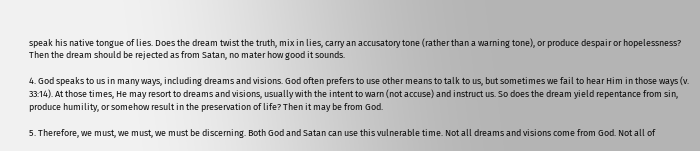speak his native tongue of lies. Does the dream twist the truth, mix in lies, carry an accusatory tone (rather than a warning tone), or produce despair or hopelessness? Then the dream should be rejected as from Satan, no mater how good it sounds.

4. God speaks to us in many ways, including dreams and visions. God often prefers to use other means to talk to us, but sometimes we fail to hear Him in those ways (v. 33:14). At those times, He may resort to dreams and visions, usually with the intent to warn (not accuse) and instruct us. So does the dream yield repentance from sin, produce humility, or somehow result in the preservation of life? Then it may be from God.

5. Therefore, we must, we must, we must be discerning. Both God and Satan can use this vulnerable time. Not all dreams and visions come from God. Not all of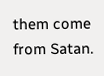them come from Satan.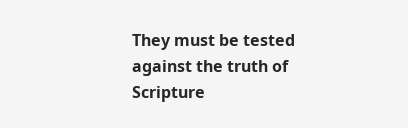They must be tested against the truth of Scripture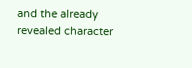and the already revealed character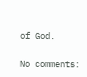of God.

No comments: